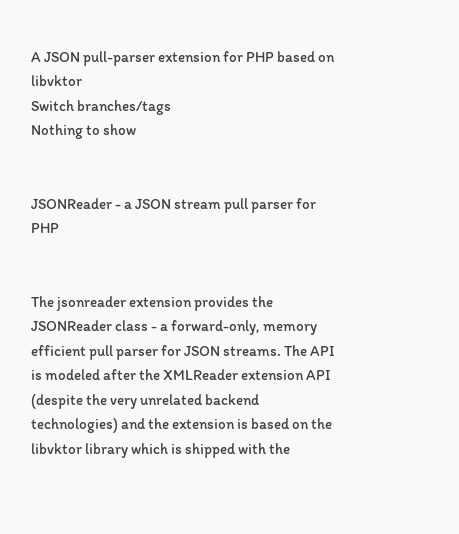A JSON pull-parser extension for PHP based on libvktor
Switch branches/tags
Nothing to show


JSONReader - a JSON stream pull parser for PHP


The jsonreader extension provides the JSONReader class - a forward-only, memory efficient pull parser for JSON streams. The API is modeled after the XMLReader extension API (despite the very unrelated backend technologies) and the extension is based on the libvktor library which is shipped with the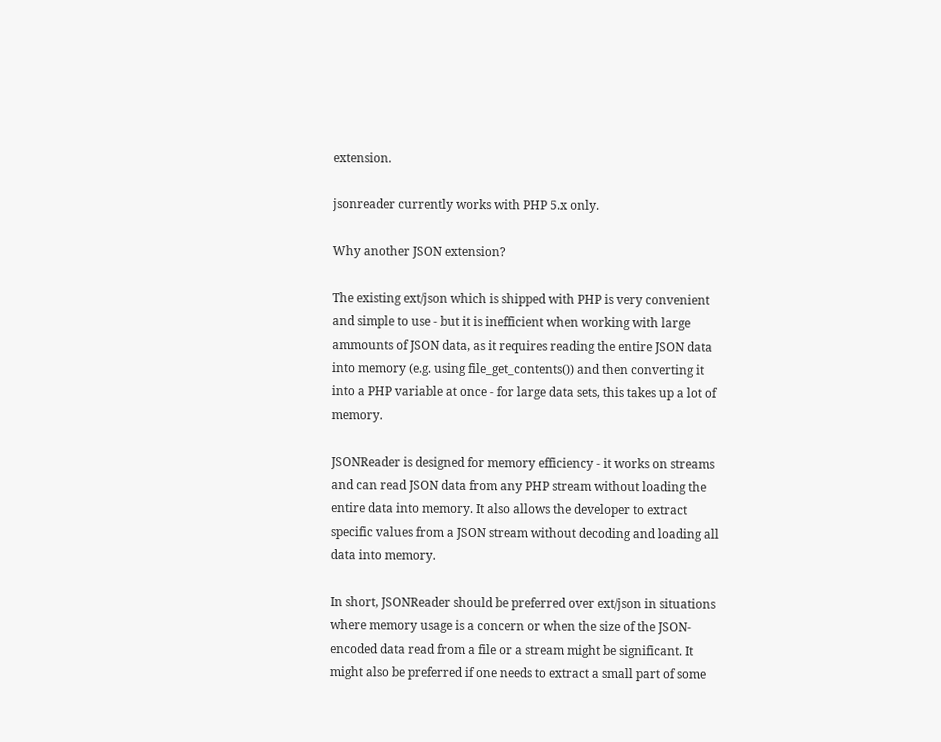extension.

jsonreader currently works with PHP 5.x only.

Why another JSON extension?

The existing ext/json which is shipped with PHP is very convenient and simple to use - but it is inefficient when working with large ammounts of JSON data, as it requires reading the entire JSON data into memory (e.g. using file_get_contents()) and then converting it into a PHP variable at once - for large data sets, this takes up a lot of memory.

JSONReader is designed for memory efficiency - it works on streams and can read JSON data from any PHP stream without loading the entire data into memory. It also allows the developer to extract specific values from a JSON stream without decoding and loading all data into memory.

In short, JSONReader should be preferred over ext/json in situations where memory usage is a concern or when the size of the JSON-encoded data read from a file or a stream might be significant. It might also be preferred if one needs to extract a small part of some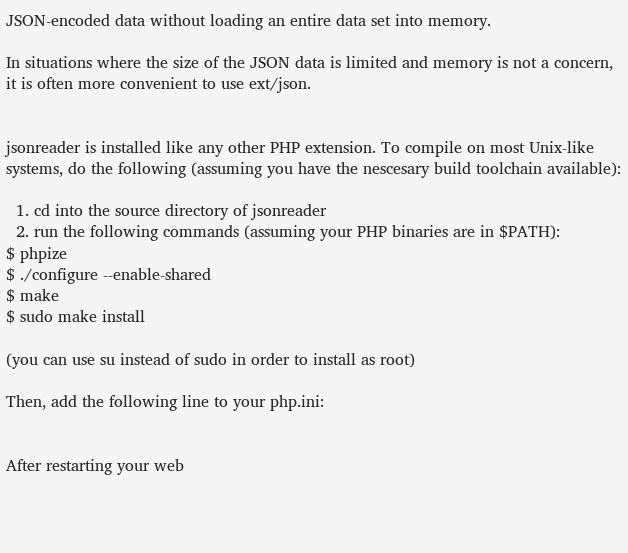JSON-encoded data without loading an entire data set into memory.

In situations where the size of the JSON data is limited and memory is not a concern, it is often more convenient to use ext/json.


jsonreader is installed like any other PHP extension. To compile on most Unix-like systems, do the following (assuming you have the nescesary build toolchain available):

  1. cd into the source directory of jsonreader
  2. run the following commands (assuming your PHP binaries are in $PATH):
$ phpize
$ ./configure --enable-shared
$ make
$ sudo make install

(you can use su instead of sudo in order to install as root)

Then, add the following line to your php.ini:


After restarting your web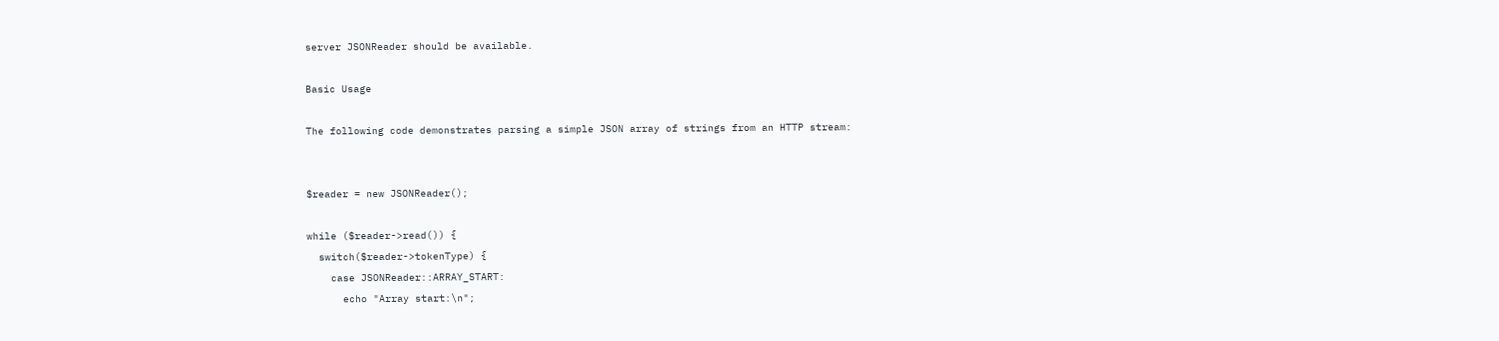server JSONReader should be available.

Basic Usage

The following code demonstrates parsing a simple JSON array of strings from an HTTP stream:


$reader = new JSONReader();

while ($reader->read()) {
  switch($reader->tokenType) {
    case JSONReader::ARRAY_START:
      echo "Array start:\n";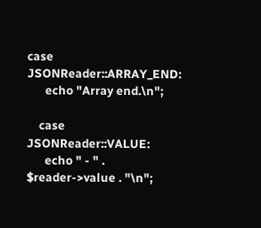case JSONReader::ARRAY_END:
      echo "Array end.\n";

    case JSONReader::VALUE:
      echo " - " . $reader->value . "\n";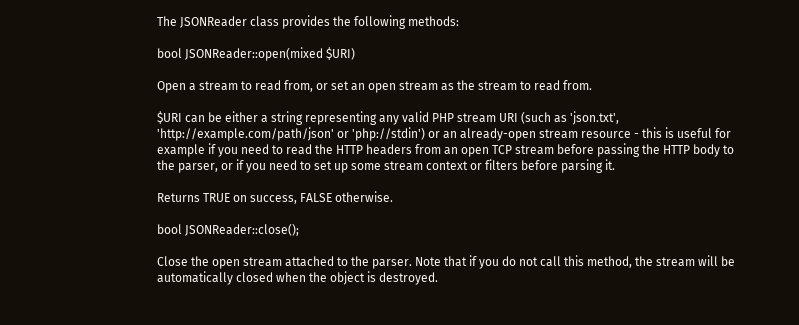The JSONReader class provides the following methods:

bool JSONReader::open(mixed $URI)

Open a stream to read from, or set an open stream as the stream to read from.

$URI can be either a string representing any valid PHP stream URI (such as 'json.txt', 'http://example.com/path/json' or 'php://stdin') or an already-open stream resource - this is useful for example if you need to read the HTTP headers from an open TCP stream before passing the HTTP body to the parser, or if you need to set up some stream context or filters before parsing it.

Returns TRUE on success, FALSE otherwise.

bool JSONReader::close();

Close the open stream attached to the parser. Note that if you do not call this method, the stream will be automatically closed when the object is destroyed.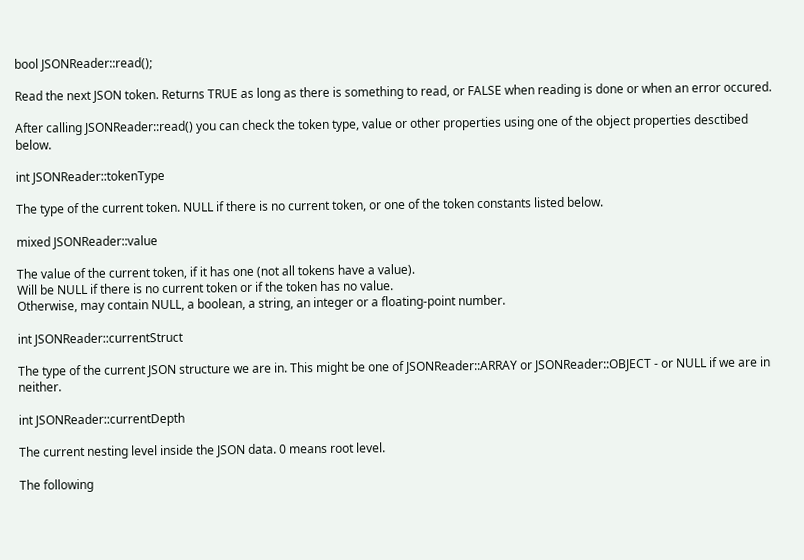bool JSONReader::read();

Read the next JSON token. Returns TRUE as long as there is something to read, or FALSE when reading is done or when an error occured.

After calling JSONReader::read() you can check the token type, value or other properties using one of the object properties desctibed below.

int JSONReader::tokenType

The type of the current token. NULL if there is no current token, or one of the token constants listed below.

mixed JSONReader::value

The value of the current token, if it has one (not all tokens have a value).
Will be NULL if there is no current token or if the token has no value.
Otherwise, may contain NULL, a boolean, a string, an integer or a floating-point number.

int JSONReader::currentStruct

The type of the current JSON structure we are in. This might be one of JSONReader::ARRAY or JSONReader::OBJECT - or NULL if we are in neither.

int JSONReader::currentDepth

The current nesting level inside the JSON data. 0 means root level.

The following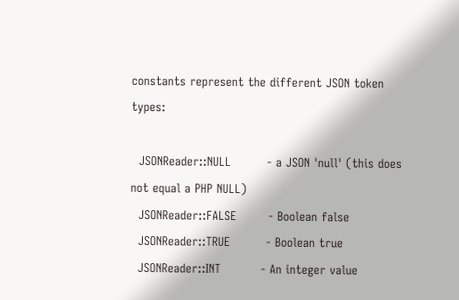constants represent the different JSON token types:

  JSONReader::NULL         - a JSON 'null' (this does not equal a PHP NULL)
  JSONReader::FALSE        - Boolean false
  JSONReader::TRUE         - Boolean true
  JSONReader::INT          - An integer value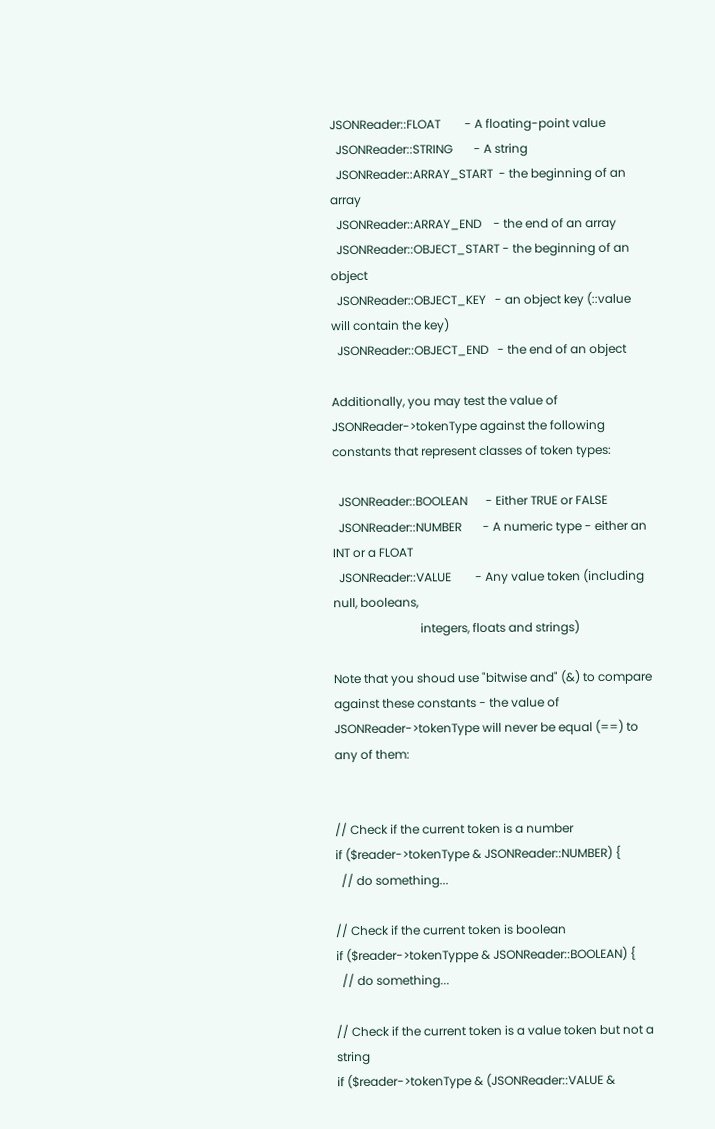JSONReader::FLOAT        - A floating-point value
  JSONReader::STRING       - A string
  JSONReader::ARRAY_START  - the beginning of an array
  JSONReader::ARRAY_END    - the end of an array
  JSONReader::OBJECT_START - the beginning of an object
  JSONReader::OBJECT_KEY   - an object key (::value will contain the key)
  JSONReader::OBJECT_END   - the end of an object

Additionally, you may test the value of JSONReader->tokenType against the following constants that represent classes of token types:

  JSONReader::BOOLEAN      - Either TRUE or FALSE
  JSONReader::NUMBER       - A numeric type - either an INT or a FLOAT
  JSONReader::VALUE        - Any value token (including null, booleans,
                             integers, floats and strings)

Note that you shoud use "bitwise and" (&) to compare against these constants - the value of JSONReader->tokenType will never be equal (==) to any of them:


// Check if the current token is a number
if ($reader->tokenType & JSONReader::NUMBER) {
  // do something...

// Check if the current token is boolean
if ($reader->tokenTyppe & JSONReader::BOOLEAN) {
  // do something...

// Check if the current token is a value token but not a string
if ($reader->tokenType & (JSONReader::VALUE &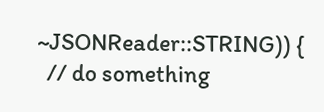~JSONReader::STRING)) {
  // do something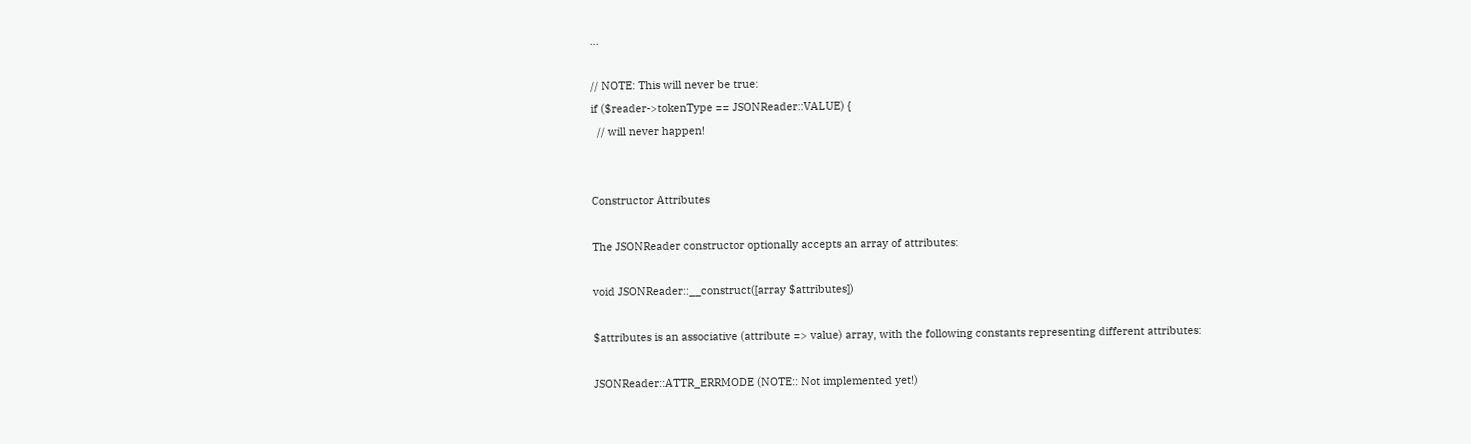...

// NOTE: This will never be true:
if ($reader->tokenType == JSONReader::VALUE) {
  // will never happen!


Constructor Attributes

The JSONReader constructor optionally accepts an array of attributes:

void JSONReader::__construct([array $attributes])

$attributes is an associative (attribute => value) array, with the following constants representing different attributes:

JSONReader::ATTR_ERRMODE (NOTE:: Not implemented yet!)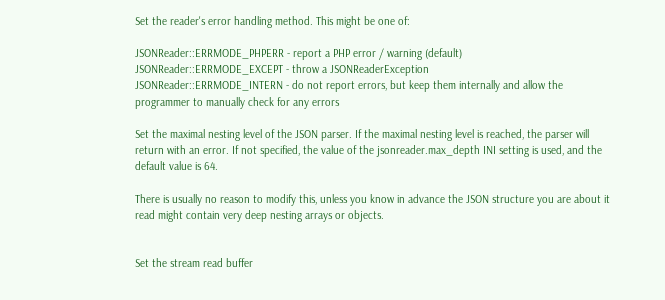Set the reader's error handling method. This might be one of:

JSONReader::ERRMODE_PHPERR - report a PHP error / warning (default)
JSONReader::ERRMODE_EXCEPT - throw a JSONReaderException
JSONReader::ERRMODE_INTERN - do not report errors, but keep them internally and allow the programmer to manually check for any errors

Set the maximal nesting level of the JSON parser. If the maximal nesting level is reached, the parser will return with an error. If not specified, the value of the jsonreader.max_depth INI setting is used, and the default value is 64.

There is usually no reason to modify this, unless you know in advance the JSON structure you are about it read might contain very deep nesting arrays or objects.


Set the stream read buffer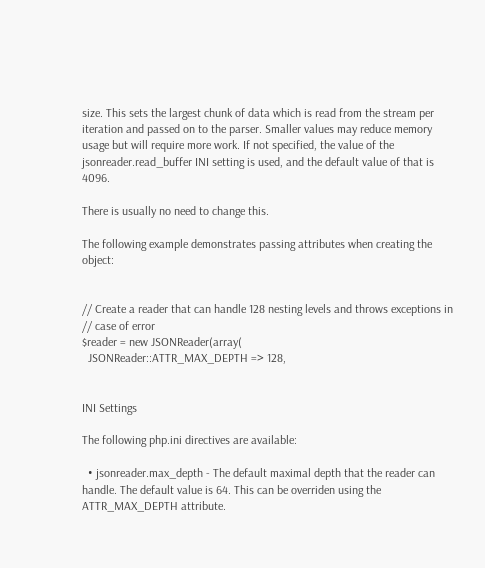size. This sets the largest chunk of data which is read from the stream per iteration and passed on to the parser. Smaller values may reduce memory usage but will require more work. If not specified, the value of the jsonreader.read_buffer INI setting is used, and the default value of that is 4096.

There is usually no need to change this.

The following example demonstrates passing attributes when creating the object:


// Create a reader that can handle 128 nesting levels and throws exceptions in
// case of error
$reader = new JSONReader(array(
  JSONReader::ATTR_MAX_DEPTH => 128,


INI Settings

The following php.ini directives are available:

  • jsonreader.max_depth - The default maximal depth that the reader can handle. The default value is 64. This can be overriden using the ATTR_MAX_DEPTH attribute.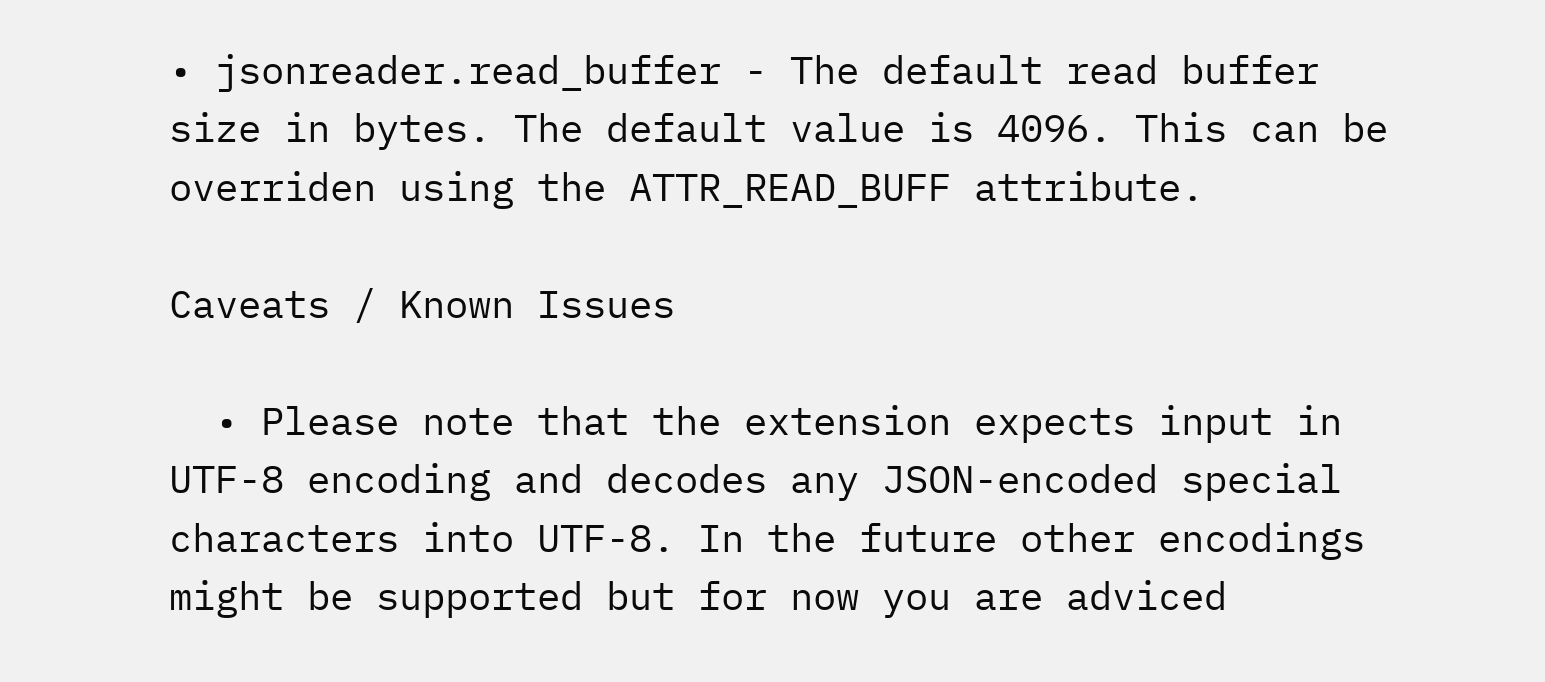• jsonreader.read_buffer - The default read buffer size in bytes. The default value is 4096. This can be overriden using the ATTR_READ_BUFF attribute.

Caveats / Known Issues

  • Please note that the extension expects input in UTF-8 encoding and decodes any JSON-encoded special characters into UTF-8. In the future other encodings might be supported but for now you are adviced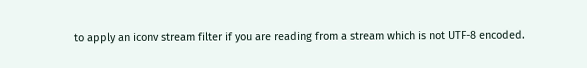to apply an iconv stream filter if you are reading from a stream which is not UTF-8 encoded.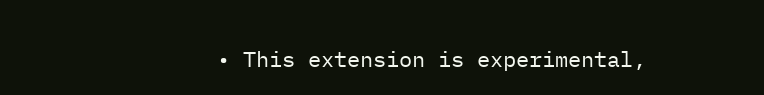• This extension is experimental,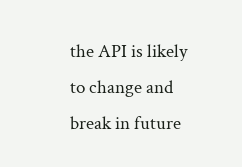the API is likely to change and break in future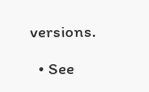versions.

  • See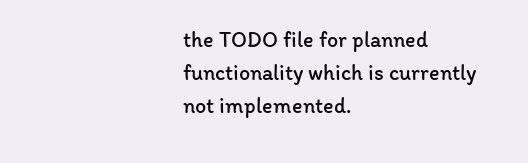the TODO file for planned functionality which is currently not implemented.